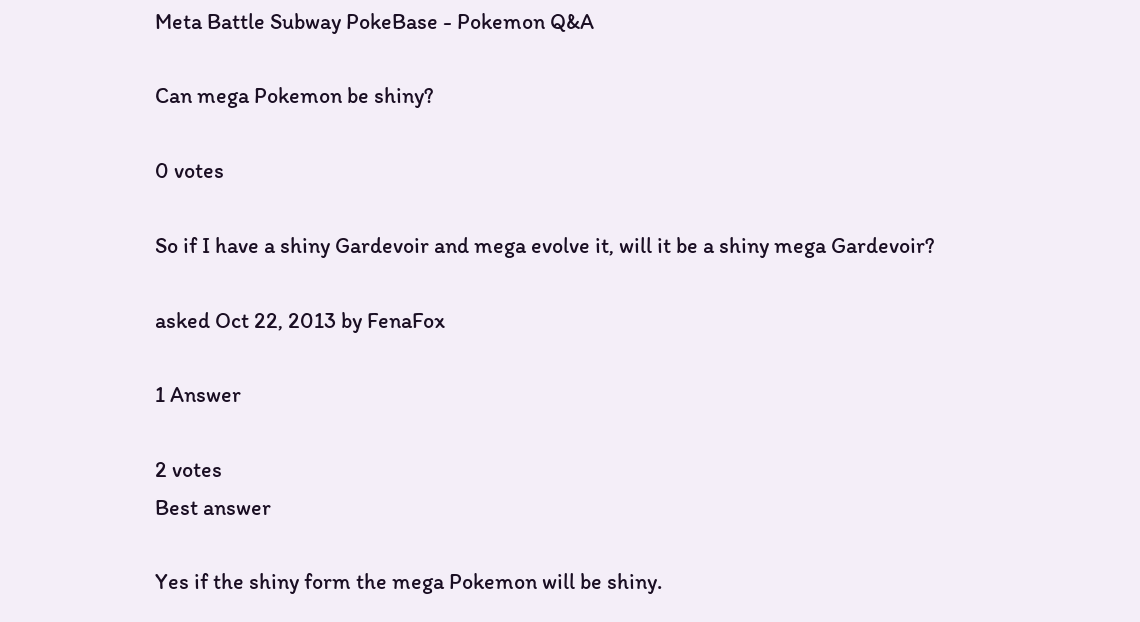Meta Battle Subway PokeBase - Pokemon Q&A

Can mega Pokemon be shiny?

0 votes

So if I have a shiny Gardevoir and mega evolve it, will it be a shiny mega Gardevoir?

asked Oct 22, 2013 by FenaFox

1 Answer

2 votes
Best answer

Yes if the shiny form the mega Pokemon will be shiny.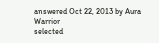answered Oct 22, 2013 by Aura Warrior
selected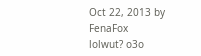Oct 22, 2013 by FenaFox
lolwut? o3o